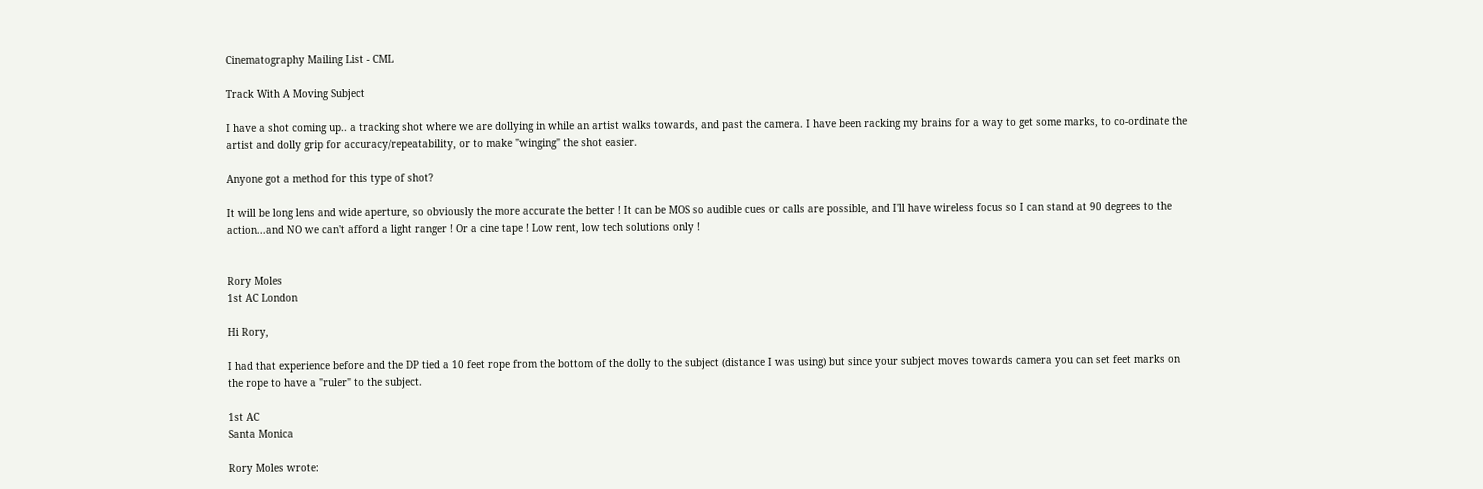Cinematography Mailing List - CML

Track With A Moving Subject

I have a shot coming up.. a tracking shot where we are dollying in while an artist walks towards, and past the camera. I have been racking my brains for a way to get some marks, to co-ordinate the artist and dolly grip for accuracy/repeatability, or to make "winging" the shot easier.

Anyone got a method for this type of shot?

It will be long lens and wide aperture, so obviously the more accurate the better ! It can be MOS so audible cues or calls are possible, and I'll have wireless focus so I can stand at 90 degrees to the action...and NO we can't afford a light ranger ! Or a cine tape ! Low rent, low tech solutions only !


Rory Moles
1st AC London

Hi Rory,

I had that experience before and the DP tied a 10 feet rope from the bottom of the dolly to the subject (distance I was using) but since your subject moves towards camera you can set feet marks on the rope to have a "ruler" to the subject.

1st AC
Santa Monica

Rory Moles wrote: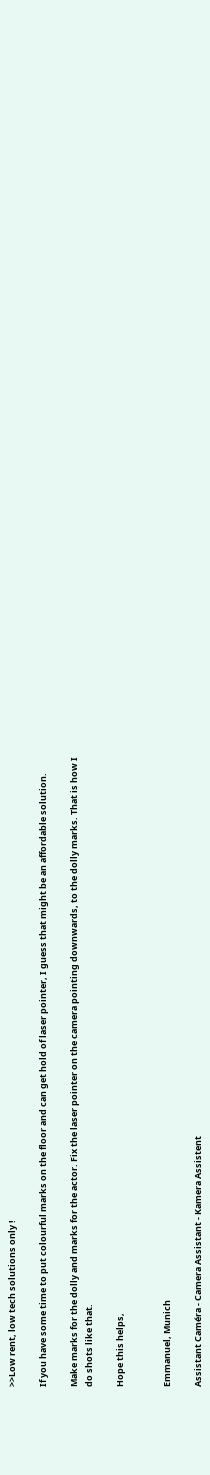>>Low rent, low tech solutions only !

If you have some time to put colourful marks on the floor and can get hold of laser pointer, I guess that might be an affordable solution.

Make marks for the dolly and marks for the actor. Fix the laser pointer on the camera pointing downwards, to the dolly marks. That is how I do shots like that.

Hope this helps,


Emmanuel, Munich

Assistant Caméra - Camera Assistant - Kamera Assistent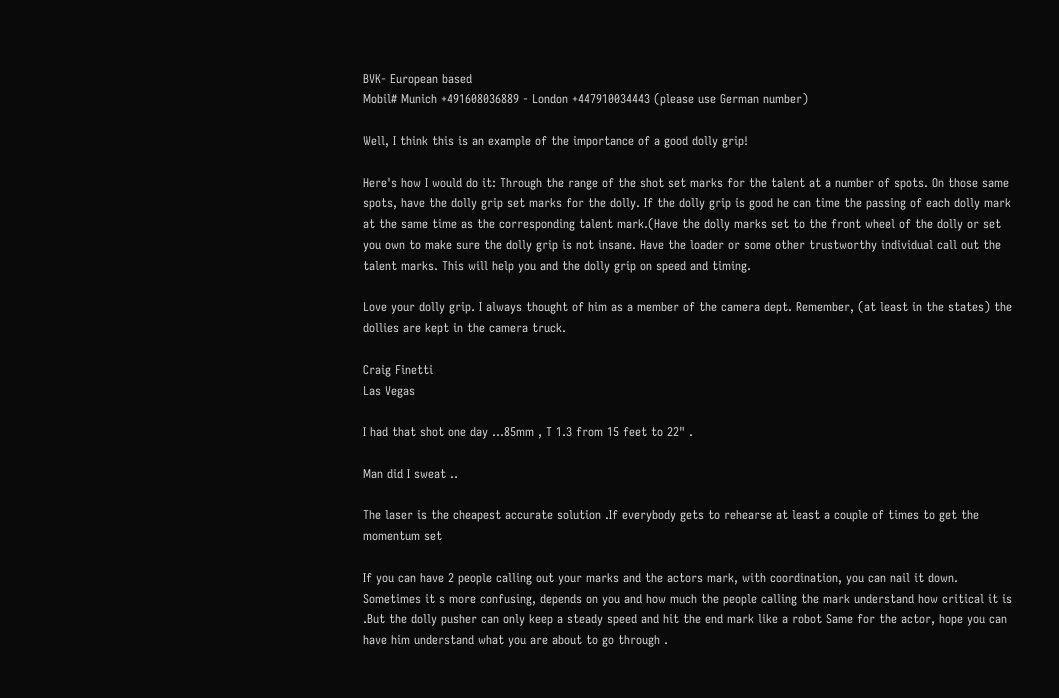BVK- European based
Mobil# Munich +491608036889 - London +447910034443 (please use German number)

Well, I think this is an example of the importance of a good dolly grip!

Here's how I would do it: Through the range of the shot set marks for the talent at a number of spots. On those same spots, have the dolly grip set marks for the dolly. If the dolly grip is good he can time the passing of each dolly mark at the same time as the corresponding talent mark.(Have the dolly marks set to the front wheel of the dolly or set you own to make sure the dolly grip is not insane. Have the loader or some other trustworthy individual call out the talent marks. This will help you and the dolly grip on speed and timing.

Love your dolly grip. I always thought of him as a member of the camera dept. Remember, (at least in the states) the dollies are kept in the camera truck.

Craig Finetti
Las Vegas

I had that shot one day ...85mm , T 1.3 from 15 feet to 22" .

Man did I sweat ..

The laser is the cheapest accurate solution .If everybody gets to rehearse at least a couple of times to get the momentum set

If you can have 2 people calling out your marks and the actors mark, with coordination, you can nail it down. Sometimes it s more confusing, depends on you and how much the people calling the mark understand how critical it is .But the dolly pusher can only keep a steady speed and hit the end mark like a robot Same for the actor, hope you can have him understand what you are about to go through .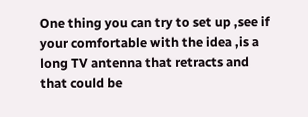One thing you can try to set up ,see if your comfortable with the idea ,is a long TV antenna that retracts and that could be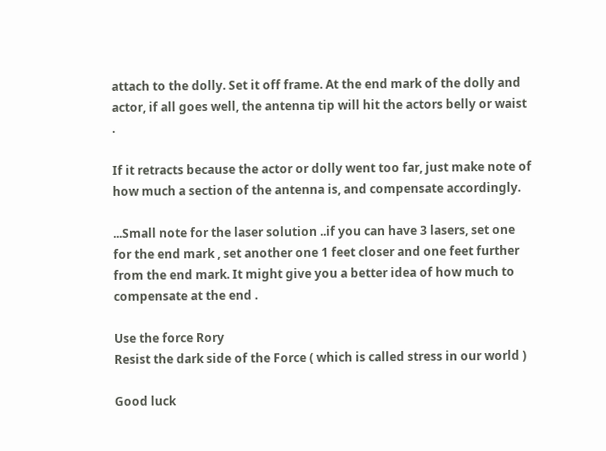attach to the dolly. Set it off frame. At the end mark of the dolly and actor, if all goes well, the antenna tip will hit the actors belly or waist .

If it retracts because the actor or dolly went too far, just make note of how much a section of the antenna is, and compensate accordingly.

...Small note for the laser solution ..if you can have 3 lasers, set one for the end mark , set another one 1 feet closer and one feet further from the end mark. It might give you a better idea of how much to compensate at the end .

Use the force Rory
Resist the dark side of the Force ( which is called stress in our world )

Good luck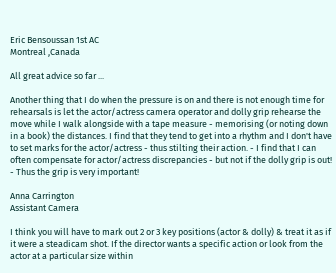Eric Bensoussan 1st AC
Montreal ,Canada

All great advice so far ...

Another thing that I do when the pressure is on and there is not enough time for rehearsals is let the actor/actress camera operator and dolly grip rehearse the move while I walk alongside with a tape measure - memorising (or noting down in a book) the distances. I find that they tend to get into a rhythm and I don't have to set marks for the actor/actress - thus stilting their action. - I find that I can often compensate for actor/actress discrepancies - but not if the dolly grip is out! - Thus the grip is very important!

Anna Carrington
Assistant Camera

I think you will have to mark out 2 or 3 key positions (actor & dolly) & treat it as if it were a steadicam shot. If the director wants a specific action or look from the actor at a particular size within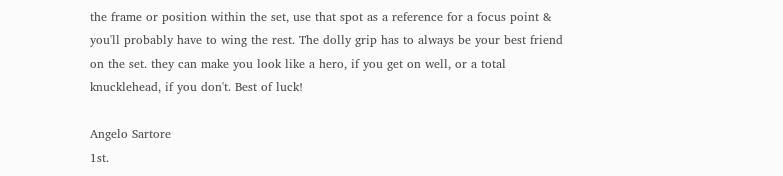the frame or position within the set, use that spot as a reference for a focus point & you'll probably have to wing the rest. The dolly grip has to always be your best friend on the set. they can make you look like a hero, if you get on well, or a total knucklehead, if you don't. Best of luck!

Angelo Sartore
1st.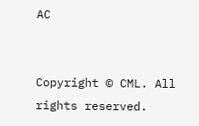AC


Copyright © CML. All rights reserved.